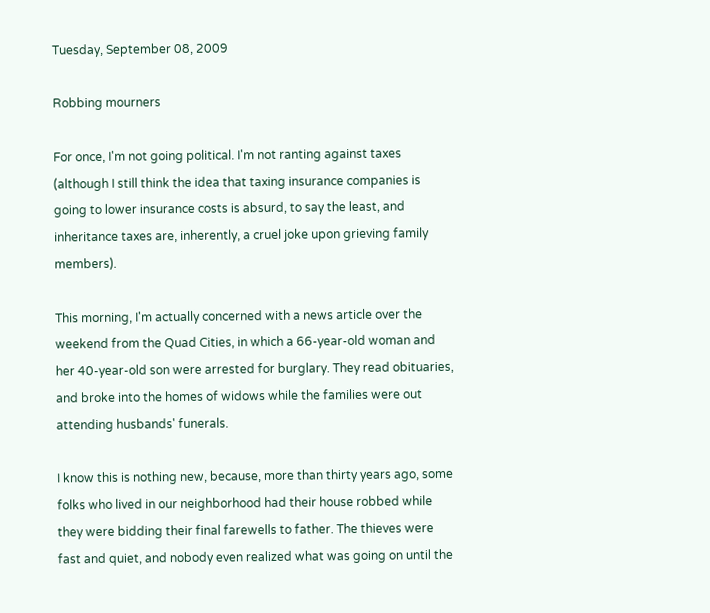Tuesday, September 08, 2009

Robbing mourners

For once, I'm not going political. I'm not ranting against taxes (although I still think the idea that taxing insurance companies is going to lower insurance costs is absurd, to say the least, and inheritance taxes are, inherently, a cruel joke upon grieving family members).

This morning, I'm actually concerned with a news article over the weekend from the Quad Cities, in which a 66-year-old woman and her 40-year-old son were arrested for burglary. They read obituaries, and broke into the homes of widows while the families were out attending husbands' funerals.

I know this is nothing new, because, more than thirty years ago, some folks who lived in our neighborhood had their house robbed while they were bidding their final farewells to father. The thieves were fast and quiet, and nobody even realized what was going on until the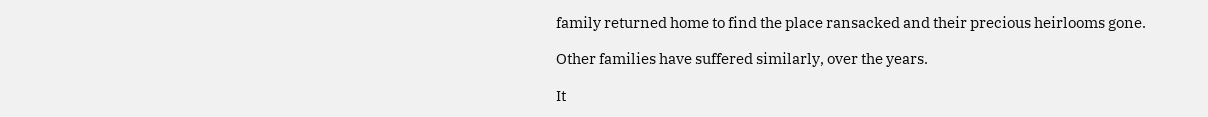family returned home to find the place ransacked and their precious heirlooms gone.

Other families have suffered similarly, over the years.

It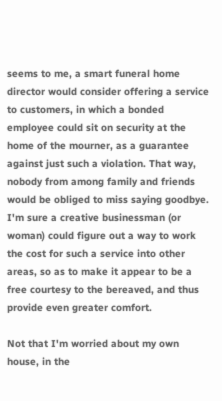seems to me, a smart funeral home director would consider offering a service to customers, in which a bonded employee could sit on security at the home of the mourner, as a guarantee against just such a violation. That way, nobody from among family and friends would be obliged to miss saying goodbye. I'm sure a creative businessman (or woman) could figure out a way to work the cost for such a service into other areas, so as to make it appear to be a free courtesy to the bereaved, and thus provide even greater comfort.

Not that I'm worried about my own house, in the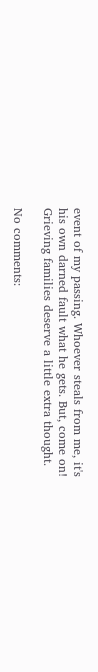event of my passing. Whoever steals from me, it's his own darned fault what he gets. But, come on! Grieving families deserve a little extra thought.

No comments: